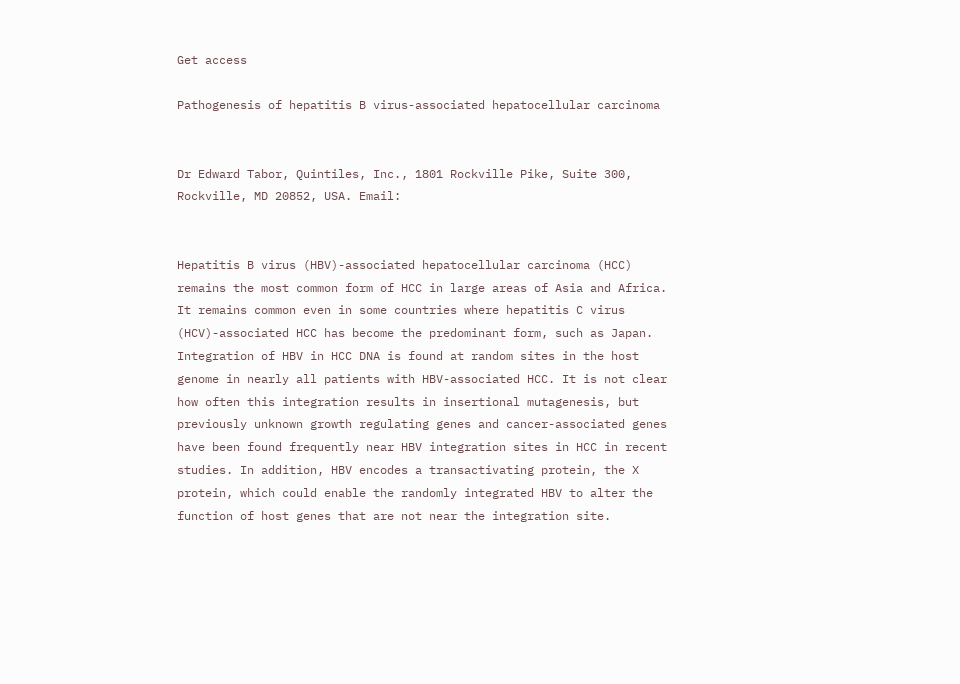Get access

Pathogenesis of hepatitis B virus-associated hepatocellular carcinoma


Dr Edward Tabor, Quintiles, Inc., 1801 Rockville Pike, Suite 300, Rockville, MD 20852, USA. Email:


Hepatitis B virus (HBV)-associated hepatocellular carcinoma (HCC) remains the most common form of HCC in large areas of Asia and Africa. It remains common even in some countries where hepatitis C virus (HCV)-associated HCC has become the predominant form, such as Japan. Integration of HBV in HCC DNA is found at random sites in the host genome in nearly all patients with HBV-associated HCC. It is not clear how often this integration results in insertional mutagenesis, but previously unknown growth regulating genes and cancer-associated genes have been found frequently near HBV integration sites in HCC in recent studies. In addition, HBV encodes a transactivating protein, the X protein, which could enable the randomly integrated HBV to alter the function of host genes that are not near the integration site.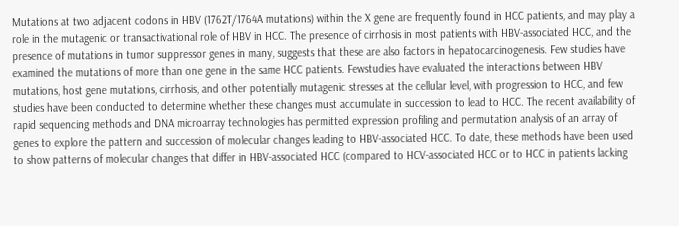Mutations at two adjacent codons in HBV (1762T/1764A mutations) within the X gene are frequently found in HCC patients, and may play a role in the mutagenic or transactivational role of HBV in HCC. The presence of cirrhosis in most patients with HBV-associated HCC, and the presence of mutations in tumor suppressor genes in many, suggests that these are also factors in hepatocarcinogenesis. Few studies have examined the mutations of more than one gene in the same HCC patients. Fewstudies have evaluated the interactions between HBV mutations, host gene mutations, cirrhosis, and other potentially mutagenic stresses at the cellular level, with progression to HCC, and few studies have been conducted to determine whether these changes must accumulate in succession to lead to HCC. The recent availability of rapid sequencing methods and DNA microarray technologies has permitted expression profiling and permutation analysis of an array of genes to explore the pattern and succession of molecular changes leading to HBV-associated HCC. To date, these methods have been used to show patterns of molecular changes that differ in HBV-associated HCC (compared to HCV-associated HCC or to HCC in patients lacking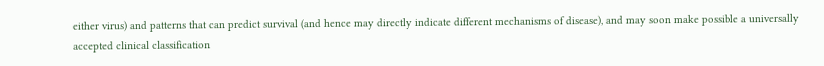either virus) and patterns that can predict survival (and hence may directly indicate different mechanisms of disease), and may soon make possible a universally accepted clinical classification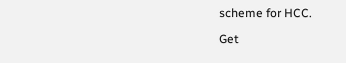scheme for HCC.

Get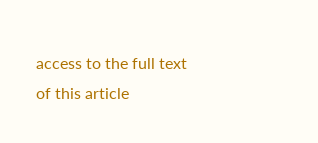access to the full text of this article